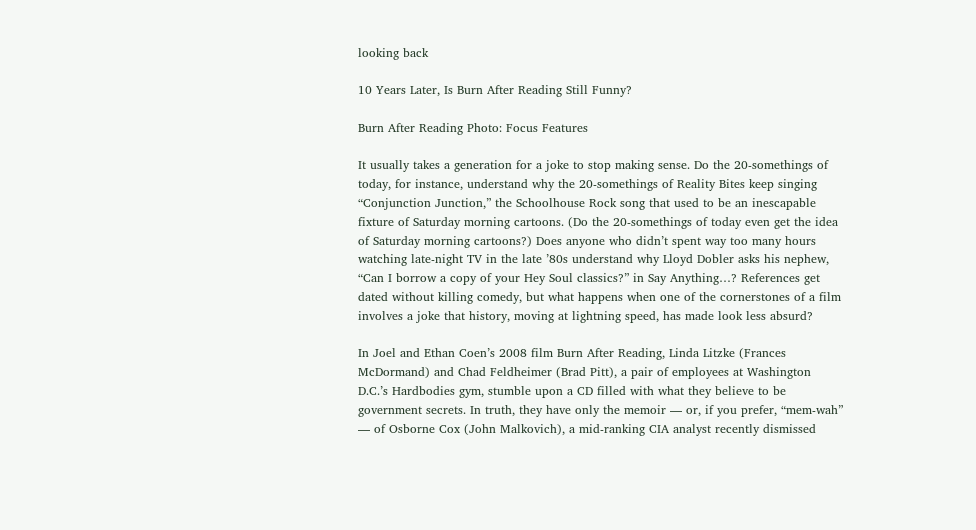looking back

10 Years Later, Is Burn After Reading Still Funny?

Burn After Reading Photo: Focus Features

It usually takes a generation for a joke to stop making sense. Do the 20-somethings of today, for instance, understand why the 20-somethings of Reality Bites keep singing “Conjunction Junction,” the Schoolhouse Rock song that used to be an inescapable fixture of Saturday morning cartoons. (Do the 20-somethings of today even get the idea of Saturday morning cartoons?) Does anyone who didn’t spent way too many hours watching late-night TV in the late ’80s understand why Lloyd Dobler asks his nephew, “Can I borrow a copy of your Hey Soul classics?” in Say Anything…? References get dated without killing comedy, but what happens when one of the cornerstones of a film involves a joke that history, moving at lightning speed, has made look less absurd?

In Joel and Ethan Coen’s 2008 film Burn After Reading, Linda Litzke (Frances McDormand) and Chad Feldheimer (Brad Pitt), a pair of employees at Washington D.C.’s Hardbodies gym, stumble upon a CD filled with what they believe to be government secrets. In truth, they have only the memoir — or, if you prefer, “mem-wah” — of Osborne Cox (John Malkovich), a mid-ranking CIA analyst recently dismissed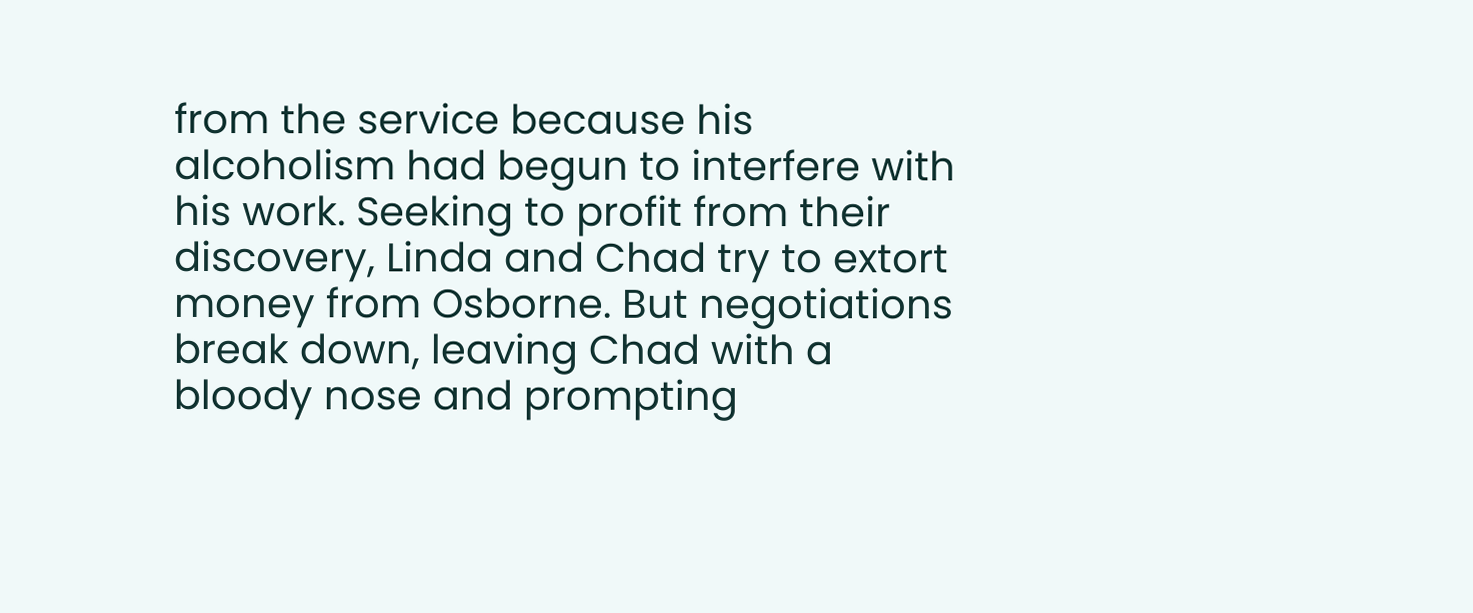from the service because his alcoholism had begun to interfere with his work. Seeking to profit from their discovery, Linda and Chad try to extort money from Osborne. But negotiations break down, leaving Chad with a bloody nose and prompting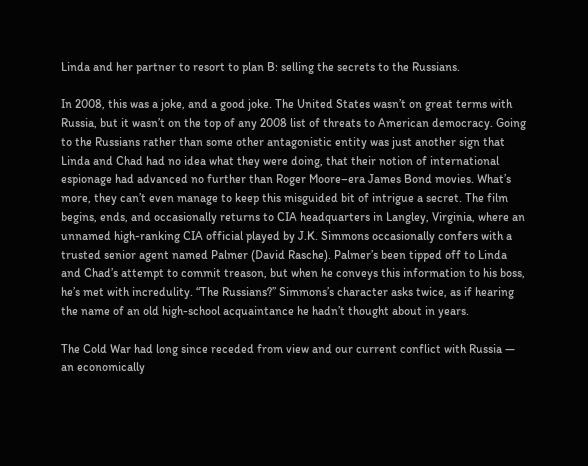Linda and her partner to resort to plan B: selling the secrets to the Russians.

In 2008, this was a joke, and a good joke. The United States wasn’t on great terms with Russia, but it wasn’t on the top of any 2008 list of threats to American democracy. Going to the Russians rather than some other antagonistic entity was just another sign that Linda and Chad had no idea what they were doing, that their notion of international espionage had advanced no further than Roger Moore–era James Bond movies. What’s more, they can’t even manage to keep this misguided bit of intrigue a secret. The film begins, ends, and occasionally returns to CIA headquarters in Langley, Virginia, where an unnamed high-ranking CIA official played by J.K. Simmons occasionally confers with a trusted senior agent named Palmer (David Rasche). Palmer’s been tipped off to Linda and Chad’s attempt to commit treason, but when he conveys this information to his boss, he’s met with incredulity. “The Russians?” Simmons’s character asks twice, as if hearing the name of an old high-school acquaintance he hadn’t thought about in years.

The Cold War had long since receded from view and our current conflict with Russia — an economically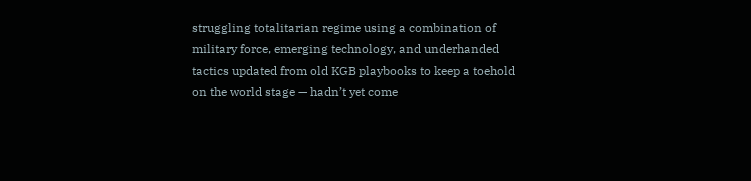struggling totalitarian regime using a combination of military force, emerging technology, and underhanded tactics updated from old KGB playbooks to keep a toehold on the world stage — hadn’t yet come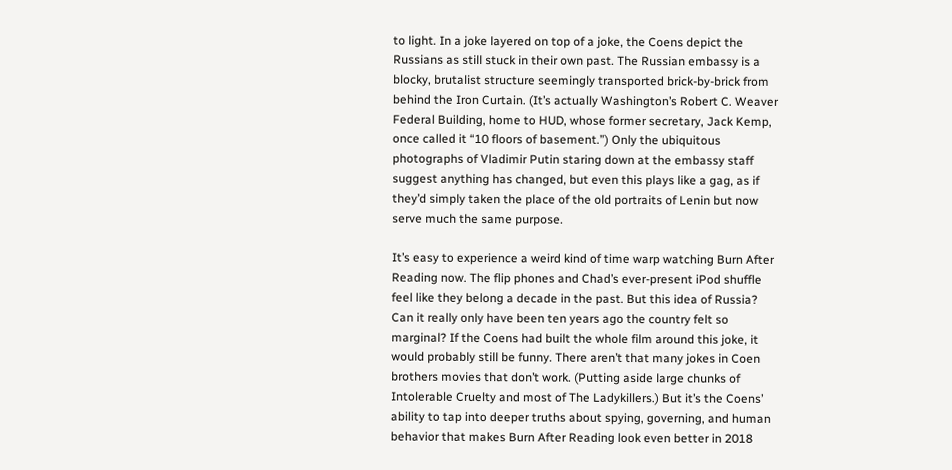to light. In a joke layered on top of a joke, the Coens depict the Russians as still stuck in their own past. The Russian embassy is a blocky, brutalist structure seemingly transported brick-by-brick from behind the Iron Curtain. (It’s actually Washington’s Robert C. Weaver Federal Building, home to HUD, whose former secretary, Jack Kemp, once called it “10 floors of basement.”) Only the ubiquitous photographs of Vladimir Putin staring down at the embassy staff suggest anything has changed, but even this plays like a gag, as if they’d simply taken the place of the old portraits of Lenin but now serve much the same purpose.

It’s easy to experience a weird kind of time warp watching Burn After Reading now. The flip phones and Chad’s ever-present iPod shuffle feel like they belong a decade in the past. But this idea of Russia? Can it really only have been ten years ago the country felt so marginal? If the Coens had built the whole film around this joke, it would probably still be funny. There aren’t that many jokes in Coen brothers movies that don’t work. (Putting aside large chunks of Intolerable Cruelty and most of The Ladykillers.) But it’s the Coens’ ability to tap into deeper truths about spying, governing, and human behavior that makes Burn After Reading look even better in 2018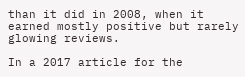than it did in 2008, when it earned mostly positive but rarely glowing reviews.

In a 2017 article for the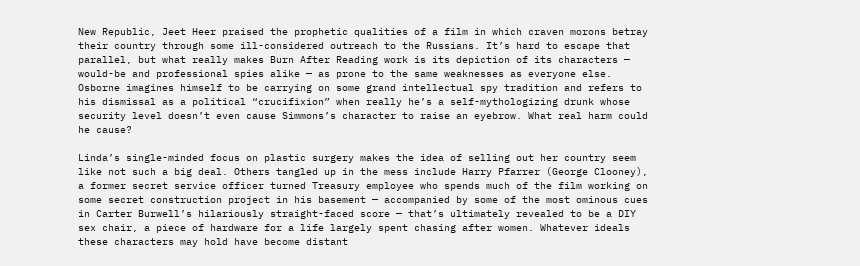New Republic, Jeet Heer praised the prophetic qualities of a film in which craven morons betray their country through some ill-considered outreach to the Russians. It’s hard to escape that parallel, but what really makes Burn After Reading work is its depiction of its characters — would-be and professional spies alike — as prone to the same weaknesses as everyone else. Osborne imagines himself to be carrying on some grand intellectual spy tradition and refers to his dismissal as a political “crucifixion” when really he’s a self-mythologizing drunk whose security level doesn’t even cause Simmons’s character to raise an eyebrow. What real harm could he cause?

Linda’s single-minded focus on plastic surgery makes the idea of selling out her country seem like not such a big deal. Others tangled up in the mess include Harry Pfarrer (George Clooney), a former secret service officer turned Treasury employee who spends much of the film working on some secret construction project in his basement — accompanied by some of the most ominous cues in Carter Burwell’s hilariously straight-faced score — that’s ultimately revealed to be a DIY sex chair, a piece of hardware for a life largely spent chasing after women. Whatever ideals these characters may hold have become distant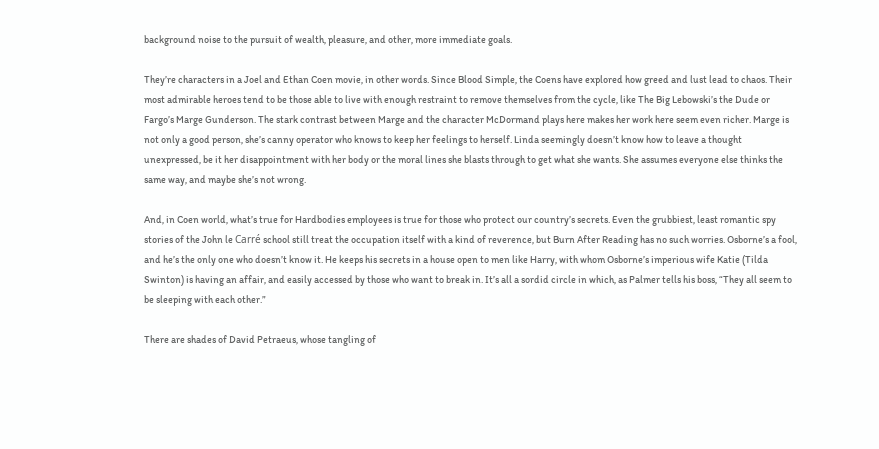background noise to the pursuit of wealth, pleasure, and other, more immediate goals.

They’re characters in a Joel and Ethan Coen movie, in other words. Since Blood Simple, the Coens have explored how greed and lust lead to chaos. Their most admirable heroes tend to be those able to live with enough restraint to remove themselves from the cycle, like The Big Lebowski’s the Dude or Fargo’s Marge Gunderson. The stark contrast between Marge and the character McDormand plays here makes her work here seem even richer. Marge is not only a good person, she’s canny operator who knows to keep her feelings to herself. Linda seemingly doesn’t know how to leave a thought unexpressed, be it her disappointment with her body or the moral lines she blasts through to get what she wants. She assumes everyone else thinks the same way, and maybe she’s not wrong.

And, in Coen world, what’s true for Hardbodies employees is true for those who protect our country’s secrets. Even the grubbiest, least romantic spy stories of the John le Carré school still treat the occupation itself with a kind of reverence, but Burn After Reading has no such worries. Osborne’s a fool, and he’s the only one who doesn’t know it. He keeps his secrets in a house open to men like Harry, with whom Osborne’s imperious wife Katie (Tilda Swinton) is having an affair, and easily accessed by those who want to break in. It’s all a sordid circle in which, as Palmer tells his boss, “They all seem to be sleeping with each other.”

There are shades of David Petraeus, whose tangling of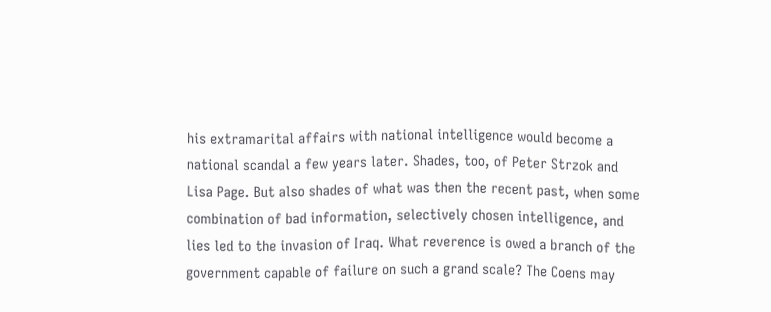his extramarital affairs with national intelligence would become a national scandal a few years later. Shades, too, of Peter Strzok and Lisa Page. But also shades of what was then the recent past, when some combination of bad information, selectively chosen intelligence, and lies led to the invasion of Iraq. What reverence is owed a branch of the government capable of failure on such a grand scale? The Coens may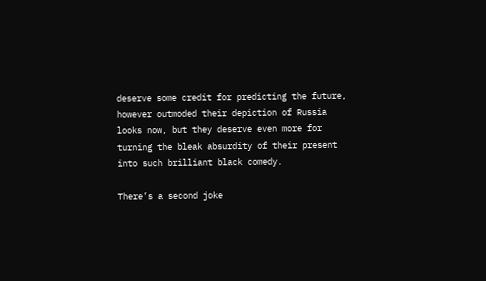deserve some credit for predicting the future, however outmoded their depiction of Russia looks now, but they deserve even more for turning the bleak absurdity of their present into such brilliant black comedy.

There’s a second joke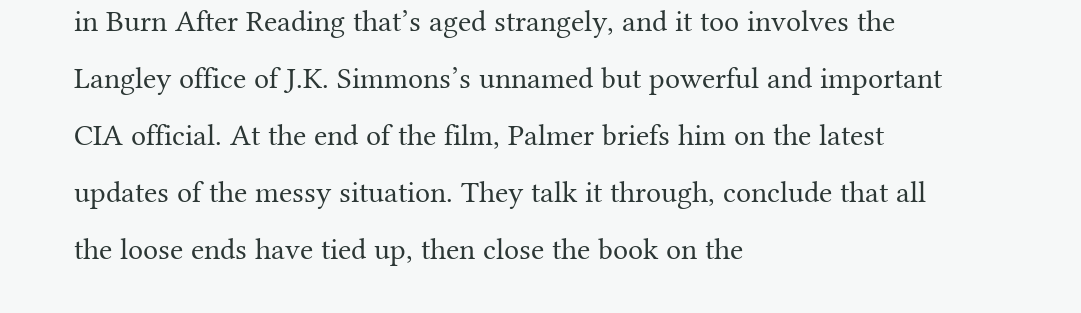in Burn After Reading that’s aged strangely, and it too involves the Langley office of J.K. Simmons’s unnamed but powerful and important CIA official. At the end of the film, Palmer briefs him on the latest updates of the messy situation. They talk it through, conclude that all the loose ends have tied up, then close the book on the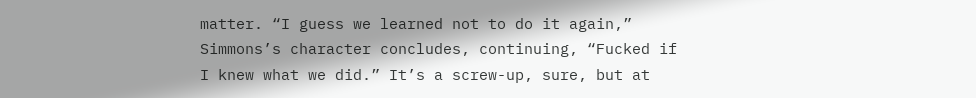matter. “I guess we learned not to do it again,” Simmons’s character concludes, continuing, “Fucked if I knew what we did.” It’s a screw-up, sure, but at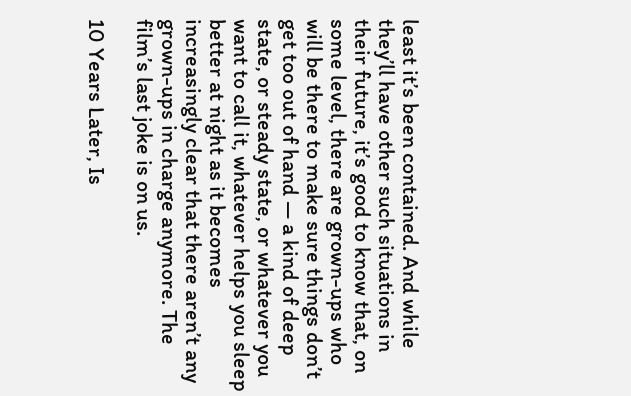least it’s been contained. And while they’ll have other such situations in their future, it’s good to know that, on some level, there are grown-ups who will be there to make sure things don’t get too out of hand — a kind of deep state, or steady state, or whatever you want to call it, whatever helps you sleep better at night as it becomes increasingly clear that there aren’t any grown-ups in charge anymore. The film’s last joke is on us.

10 Years Later, Is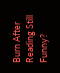Burn After Reading Still Funny?